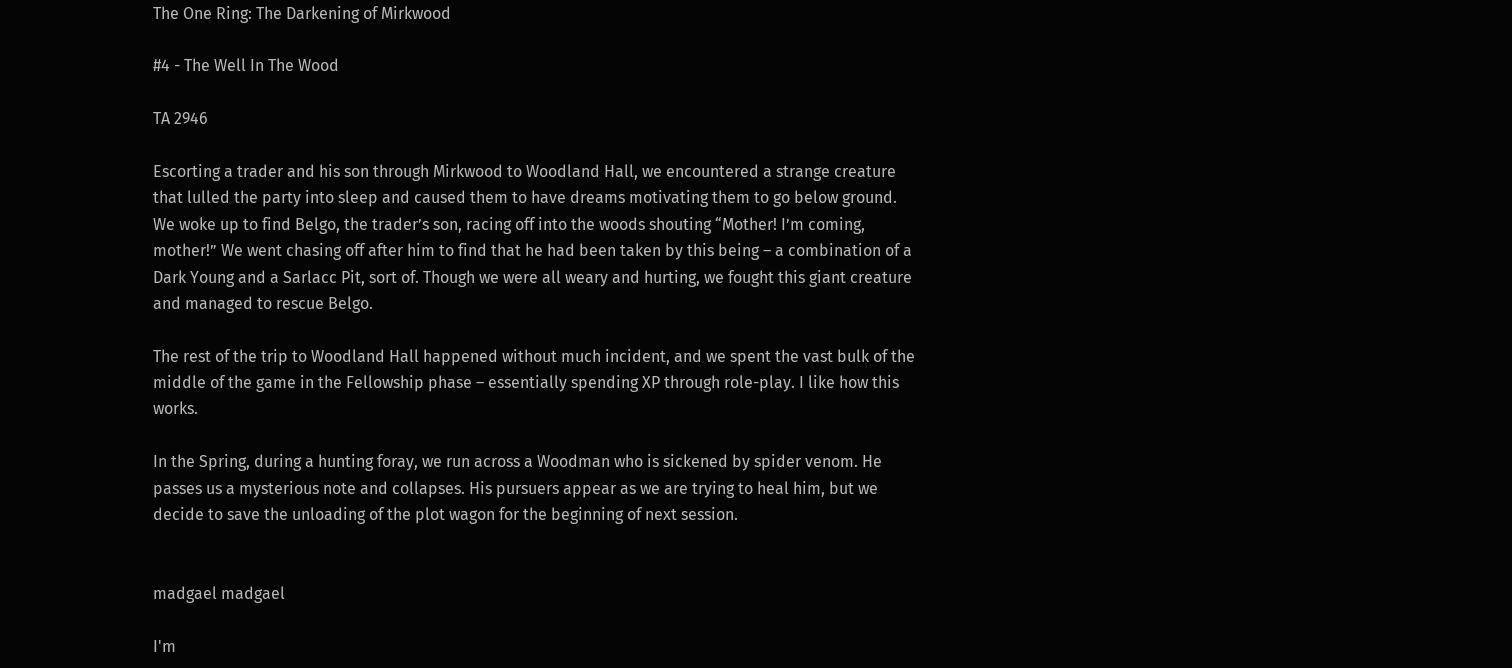The One Ring: The Darkening of Mirkwood

#4 - The Well In The Wood

TA 2946

Escorting a trader and his son through Mirkwood to Woodland Hall, we encountered a strange creature that lulled the party into sleep and caused them to have dreams motivating them to go below ground. We woke up to find Belgo, the trader’s son, racing off into the woods shouting “Mother! I’m coming, mother!” We went chasing off after him to find that he had been taken by this being – a combination of a Dark Young and a Sarlacc Pit, sort of. Though we were all weary and hurting, we fought this giant creature and managed to rescue Belgo.

The rest of the trip to Woodland Hall happened without much incident, and we spent the vast bulk of the middle of the game in the Fellowship phase – essentially spending XP through role-play. I like how this works.

In the Spring, during a hunting foray, we run across a Woodman who is sickened by spider venom. He passes us a mysterious note and collapses. His pursuers appear as we are trying to heal him, but we decide to save the unloading of the plot wagon for the beginning of next session.


madgael madgael

I'm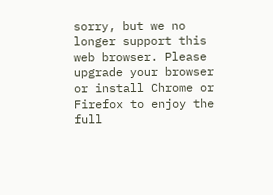sorry, but we no longer support this web browser. Please upgrade your browser or install Chrome or Firefox to enjoy the full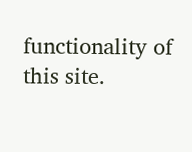functionality of this site.